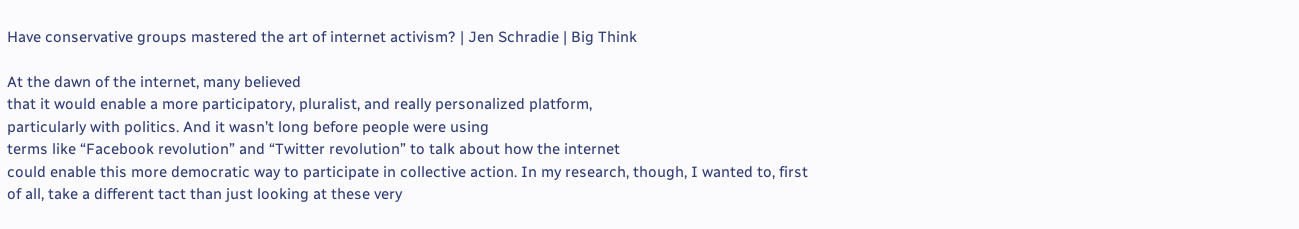Have conservative groups mastered the art of internet activism? | Jen Schradie | Big Think

At the dawn of the internet, many believed
that it would enable a more participatory, pluralist, and really personalized platform,
particularly with politics. And it wasn’t long before people were using
terms like “Facebook revolution” and “Twitter revolution” to talk about how the internet
could enable this more democratic way to participate in collective action. In my research, though, I wanted to, first
of all, take a different tact than just looking at these very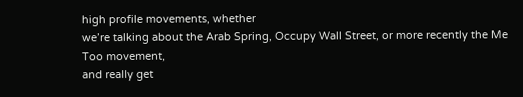high profile movements, whether
we’re talking about the Arab Spring, Occupy Wall Street, or more recently the Me Too movement,
and really get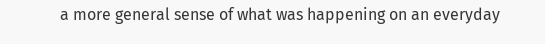a more general sense of what was happening on an everyday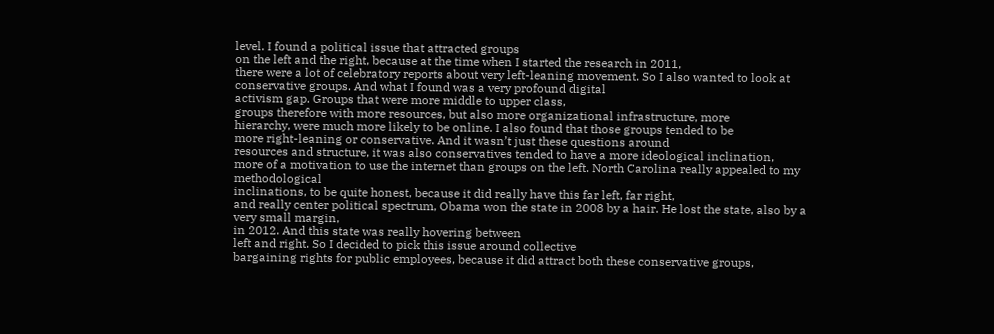level. I found a political issue that attracted groups
on the left and the right, because at the time when I started the research in 2011,
there were a lot of celebratory reports about very left-leaning movement. So I also wanted to look at conservative groups. And what I found was a very profound digital
activism gap. Groups that were more middle to upper class,
groups therefore with more resources, but also more organizational infrastructure, more
hierarchy, were much more likely to be online. I also found that those groups tended to be
more right-leaning or conservative. And it wasn’t just these questions around
resources and structure, it was also conservatives tended to have a more ideological inclination,
more of a motivation to use the internet than groups on the left. North Carolina really appealed to my methodological
inclinations, to be quite honest, because it did really have this far left, far right,
and really center political spectrum, Obama won the state in 2008 by a hair. He lost the state, also by a very small margin,
in 2012. And this state was really hovering between
left and right. So I decided to pick this issue around collective
bargaining rights for public employees, because it did attract both these conservative groups,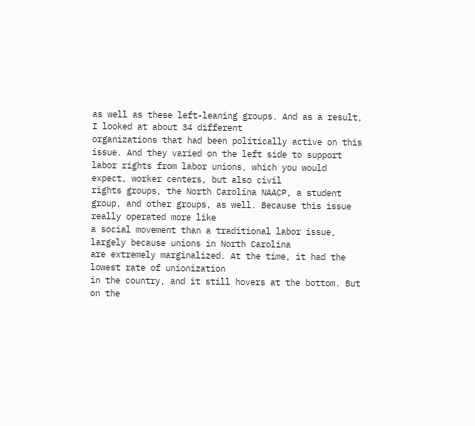as well as these left-leaning groups. And as a result, I looked at about 34 different
organizations that had been politically active on this issue. And they varied on the left side to support
labor rights from labor unions, which you would expect, worker centers, but also civil
rights groups, the North Carolina NAACP, a student group, and other groups, as well. Because this issue really operated more like
a social movement than a traditional labor issue, largely because unions in North Carolina
are extremely marginalized. At the time, it had the lowest rate of unionization
in the country, and it still hovers at the bottom. But on the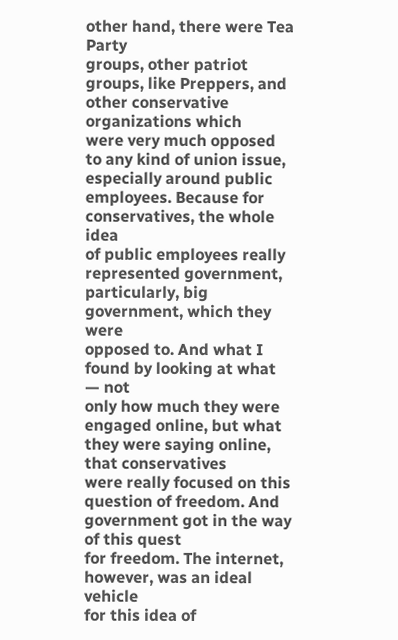other hand, there were Tea Party
groups, other patriot groups, like Preppers, and other conservative organizations which
were very much opposed to any kind of union issue, especially around public employees. Because for conservatives, the whole idea
of public employees really represented government, particularly, big government, which they were
opposed to. And what I found by looking at what — not
only how much they were engaged online, but what they were saying online, that conservatives
were really focused on this question of freedom. And government got in the way of this quest
for freedom. The internet, however, was an ideal vehicle
for this idea of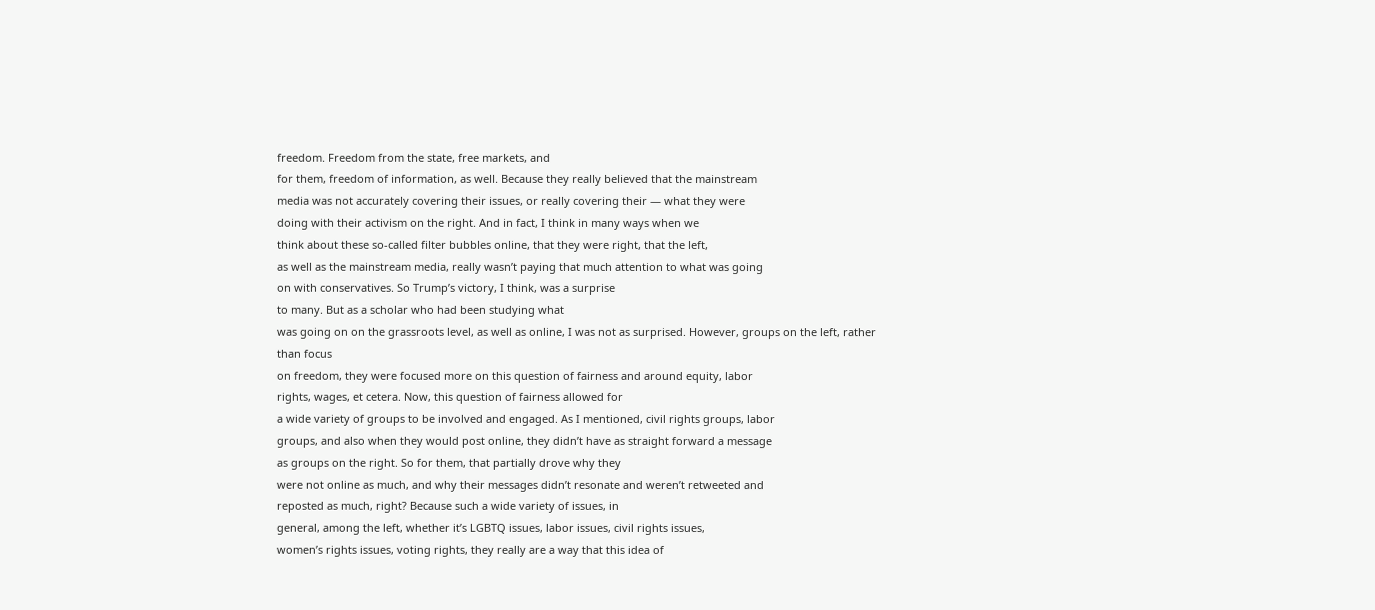freedom. Freedom from the state, free markets, and
for them, freedom of information, as well. Because they really believed that the mainstream
media was not accurately covering their issues, or really covering their — what they were
doing with their activism on the right. And in fact, I think in many ways when we
think about these so-called filter bubbles online, that they were right, that the left,
as well as the mainstream media, really wasn’t paying that much attention to what was going
on with conservatives. So Trump’s victory, I think, was a surprise
to many. But as a scholar who had been studying what
was going on on the grassroots level, as well as online, I was not as surprised. However, groups on the left, rather than focus
on freedom, they were focused more on this question of fairness and around equity, labor
rights, wages, et cetera. Now, this question of fairness allowed for
a wide variety of groups to be involved and engaged. As I mentioned, civil rights groups, labor
groups, and also when they would post online, they didn’t have as straight forward a message
as groups on the right. So for them, that partially drove why they
were not online as much, and why their messages didn’t resonate and weren’t retweeted and
reposted as much, right? Because such a wide variety of issues, in
general, among the left, whether it’s LGBTQ issues, labor issues, civil rights issues,
women’s rights issues, voting rights, they really are a way that this idea of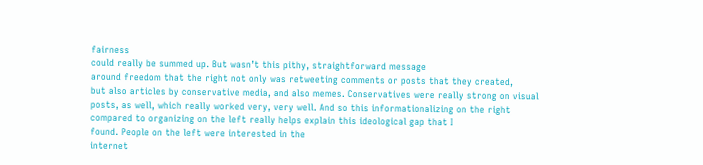fairness
could really be summed up. But wasn’t this pithy, straightforward message
around freedom that the right not only was retweeting comments or posts that they created,
but also articles by conservative media, and also memes. Conservatives were really strong on visual
posts, as well, which really worked very, very well. And so this informationalizing on the right
compared to organizing on the left really helps explain this ideological gap that I
found. People on the left were interested in the
internet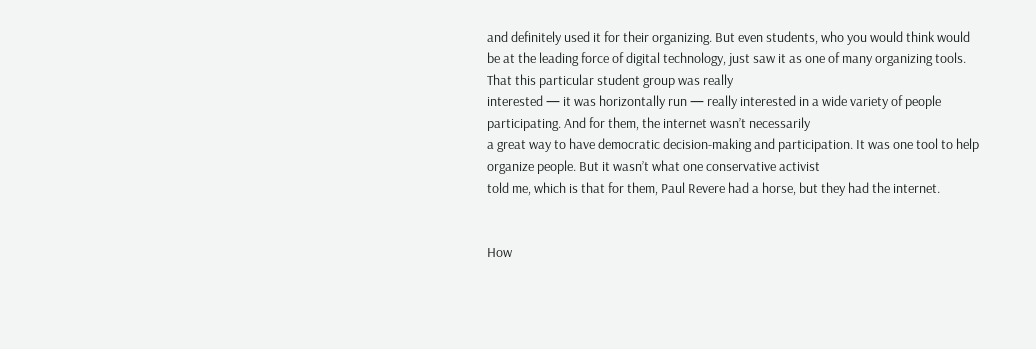and definitely used it for their organizing. But even students, who you would think would
be at the leading force of digital technology, just saw it as one of many organizing tools. That this particular student group was really
interested — it was horizontally run — really interested in a wide variety of people participating. And for them, the internet wasn’t necessarily
a great way to have democratic decision-making and participation. It was one tool to help organize people. But it wasn’t what one conservative activist
told me, which is that for them, Paul Revere had a horse, but they had the internet.


How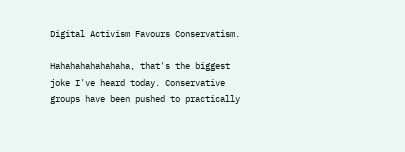Digital Activism Favours Conservatism.

Hahahahahahahaha, that's the biggest joke I've heard today. Conservative groups have been pushed to practically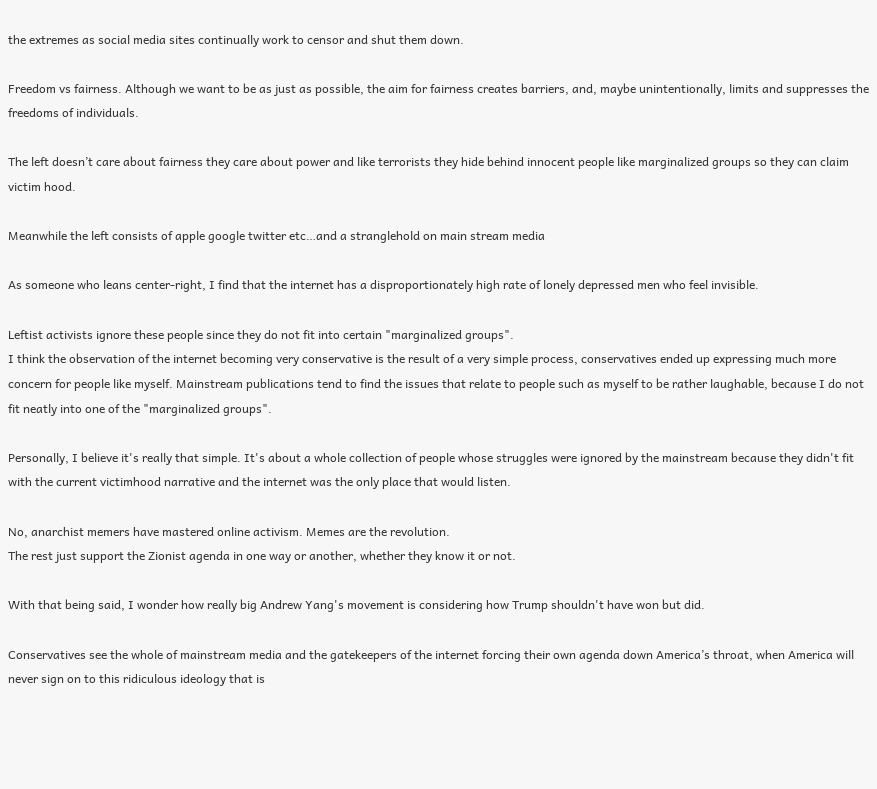the extremes as social media sites continually work to censor and shut them down.

Freedom vs fairness. Although we want to be as just as possible, the aim for fairness creates barriers, and, maybe unintentionally, limits and suppresses the freedoms of individuals.

The left doesn’t care about fairness they care about power and like terrorists they hide behind innocent people like marginalized groups so they can claim victim hood.

Meanwhile the left consists of apple google twitter etc…and a stranglehold on main stream media

As someone who leans center-right, I find that the internet has a disproportionately high rate of lonely depressed men who feel invisible.

Leftist activists ignore these people since they do not fit into certain "marginalized groups".
I think the observation of the internet becoming very conservative is the result of a very simple process, conservatives ended up expressing much more concern for people like myself. Mainstream publications tend to find the issues that relate to people such as myself to be rather laughable, because I do not fit neatly into one of the "marginalized groups".

Personally, I believe it's really that simple. It's about a whole collection of people whose struggles were ignored by the mainstream because they didn't fit with the current victimhood narrative and the internet was the only place that would listen.

No, anarchist memers have mastered online activism. Memes are the revolution.
The rest just support the Zionist agenda in one way or another, whether they know it or not.

With that being said, I wonder how really big Andrew Yang's movement is considering how Trump shouldn't have won but did.

Conservatives see the whole of mainstream media and the gatekeepers of the internet forcing their own agenda down America’s throat, when America will never sign on to this ridiculous ideology that is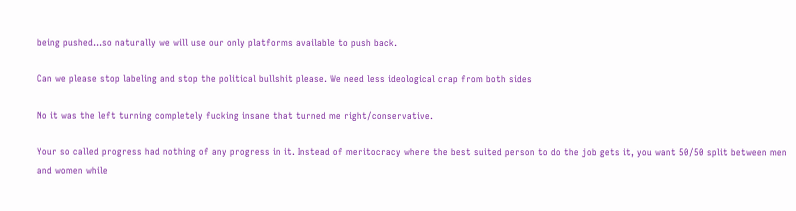being pushed…so naturally we will use our only platforms available to push back.

Can we please stop labeling and stop the political bullshit please. We need less ideological crap from both sides

No it was the left turning completely fucking insane that turned me right/conservative.

Your so called progress had nothing of any progress in it. Instead of meritocracy where the best suited person to do the job gets it, you want 50/50 split between men and women while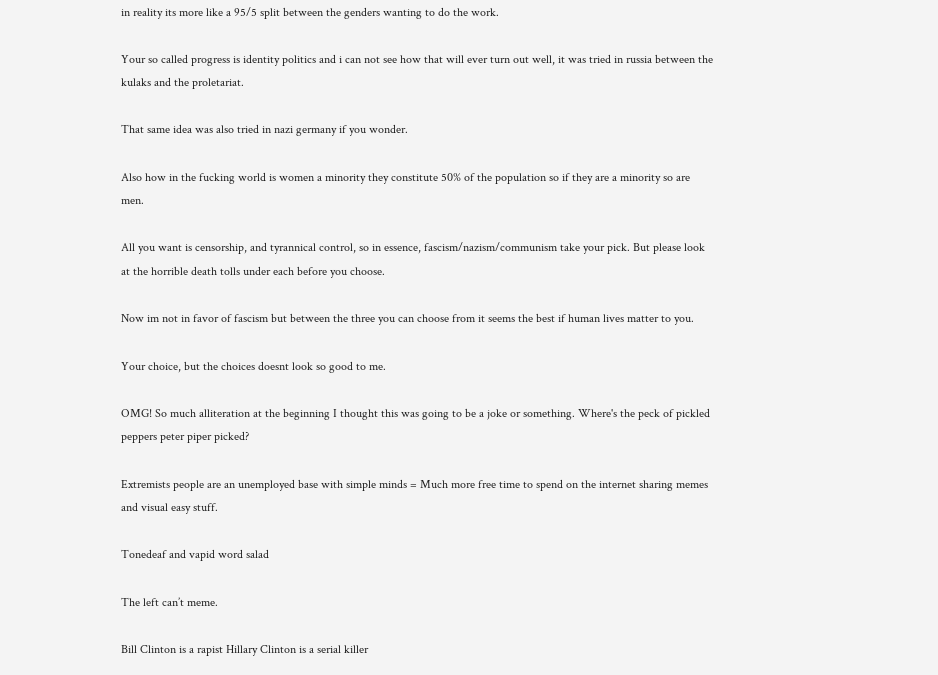in reality its more like a 95/5 split between the genders wanting to do the work.

Your so called progress is identity politics and i can not see how that will ever turn out well, it was tried in russia between the kulaks and the proletariat.

That same idea was also tried in nazi germany if you wonder.

Also how in the fucking world is women a minority they constitute 50% of the population so if they are a minority so are men.

All you want is censorship, and tyrannical control, so in essence, fascism/nazism/communism take your pick. But please look at the horrible death tolls under each before you choose.

Now im not in favor of fascism but between the three you can choose from it seems the best if human lives matter to you.

Your choice, but the choices doesnt look so good to me.

OMG! So much alliteration at the beginning I thought this was going to be a joke or something. Where's the peck of pickled peppers peter piper picked?

Extremists people are an unemployed base with simple minds = Much more free time to spend on the internet sharing memes and visual easy stuff.

Tonedeaf and vapid word salad

The left can’t meme.

Bill Clinton is a rapist Hillary Clinton is a serial killer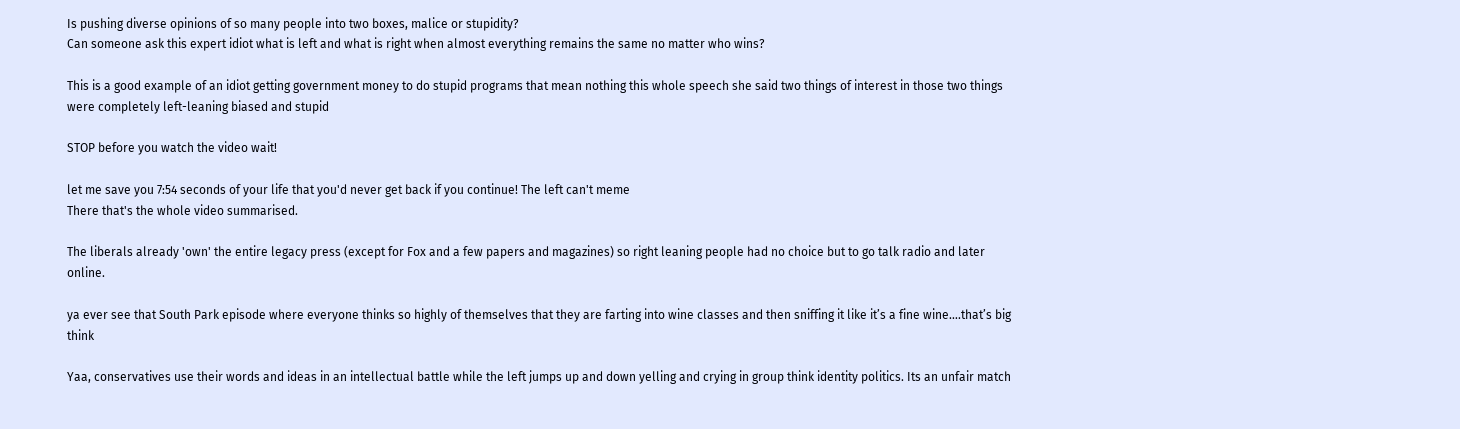Is pushing diverse opinions of so many people into two boxes, malice or stupidity?
Can someone ask this expert idiot what is left and what is right when almost everything remains the same no matter who wins?

This is a good example of an idiot getting government money to do stupid programs that mean nothing this whole speech she said two things of interest in those two things were completely left-leaning biased and stupid

STOP before you watch the video wait!

let me save you 7:54 seconds of your life that you'd never get back if you continue! The left can't meme
There that's the whole video summarised.

The liberals already 'own' the entire legacy press (except for Fox and a few papers and magazines) so right leaning people had no choice but to go talk radio and later online.

ya ever see that South Park episode where everyone thinks so highly of themselves that they are farting into wine classes and then sniffing it like it’s a fine wine….that’s big think

Yaa, conservatives use their words and ideas in an intellectual battle while the left jumps up and down yelling and crying in group think identity politics. Its an unfair match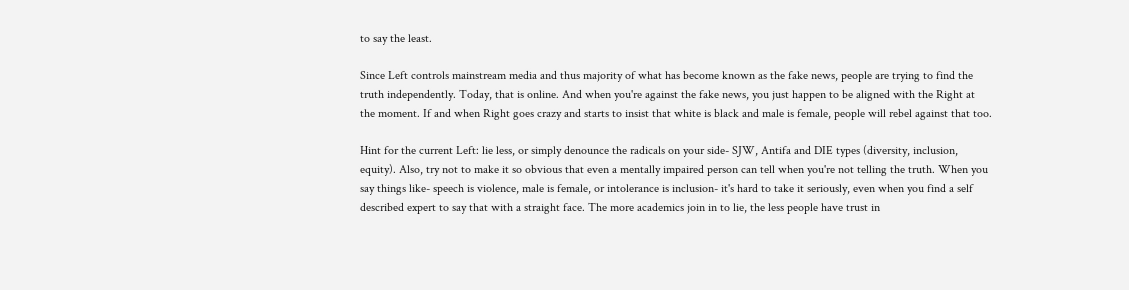to say the least.

Since Left controls mainstream media and thus majority of what has become known as the fake news, people are trying to find the truth independently. Today, that is online. And when you're against the fake news, you just happen to be aligned with the Right at the moment. If and when Right goes crazy and starts to insist that white is black and male is female, people will rebel against that too.

Hint for the current Left: lie less, or simply denounce the radicals on your side- SJW, Antifa and DIE types (diversity, inclusion, equity). Also, try not to make it so obvious that even a mentally impaired person can tell when you're not telling the truth. When you say things like- speech is violence, male is female, or intolerance is inclusion- it's hard to take it seriously, even when you find a self described expert to say that with a straight face. The more academics join in to lie, the less people have trust in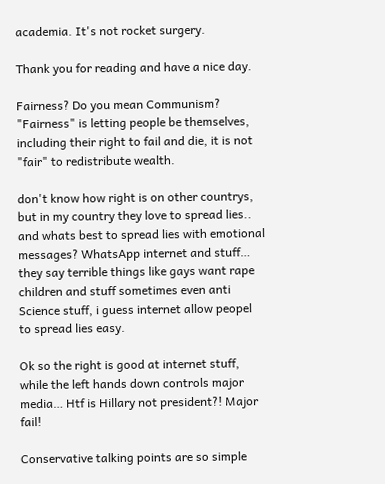academia. It's not rocket surgery.

Thank you for reading and have a nice day.

Fairness? Do you mean Communism? "Fairness" is letting people be themselves, including their right to fail and die, it is not "fair" to redistribute wealth.

don't know how right is on other countrys, but in my country they love to spread lies.. and whats best to spread lies with emotional messages? WhatsApp internet and stuff… they say terrible things like gays want rape children and stuff sometimes even anti Science stuff, i guess internet allow peopel to spread lies easy.

Ok so the right is good at internet stuff, while the left hands down controls major media… Htf is Hillary not president?! Major fail!

Conservative talking points are so simple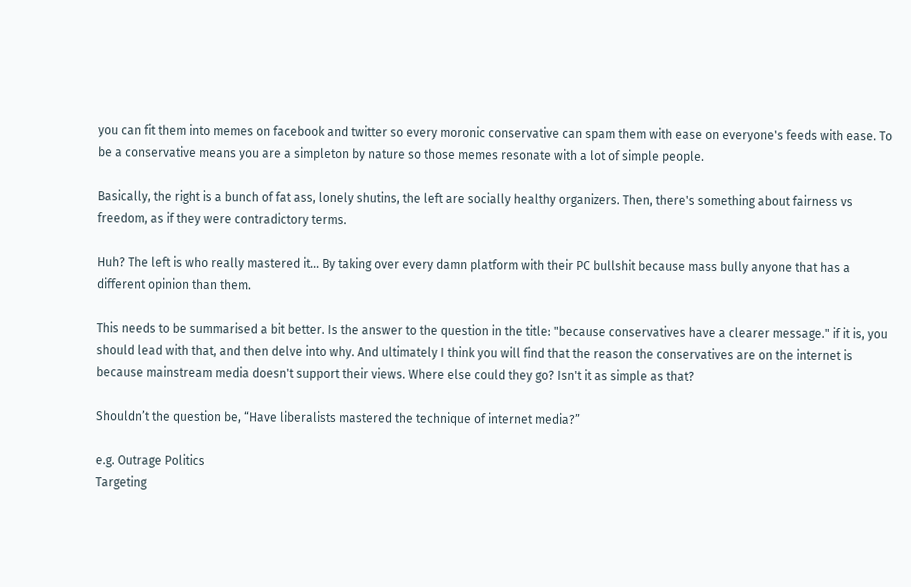you can fit them into memes on facebook and twitter so every moronic conservative can spam them with ease on everyone's feeds with ease. To be a conservative means you are a simpleton by nature so those memes resonate with a lot of simple people.

Basically, the right is a bunch of fat ass, lonely shutins, the left are socially healthy organizers. Then, there's something about fairness vs freedom, as if they were contradictory terms.

Huh? The left is who really mastered it… By taking over every damn platform with their PC bullshit because mass bully anyone that has a different opinion than them.

This needs to be summarised a bit better. Is the answer to the question in the title: "because conservatives have a clearer message." if it is, you should lead with that, and then delve into why. And ultimately I think you will find that the reason the conservatives are on the internet is because mainstream media doesn't support their views. Where else could they go? Isn't it as simple as that?

Shouldn’t the question be, “Have liberalists mastered the technique of internet media?”

e.g. Outrage Politics
Targeting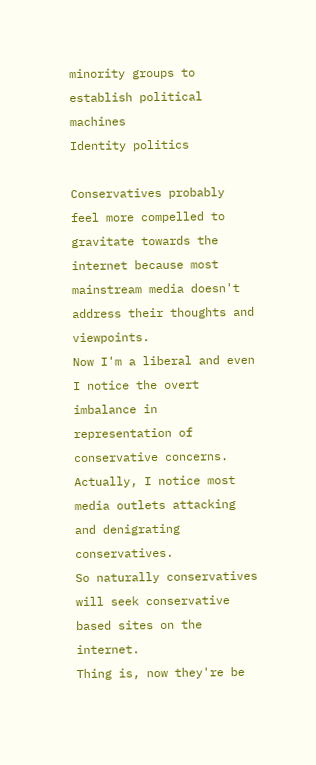minority groups to establish political machines
Identity politics

Conservatives probably feel more compelled to gravitate towards the internet because most mainstream media doesn't address their thoughts and viewpoints.
Now I'm a liberal and even I notice the overt imbalance in representation of conservative concerns.
Actually, I notice most media outlets attacking and denigrating conservatives.
So naturally conservatives will seek conservative based sites on the internet.
Thing is, now they're be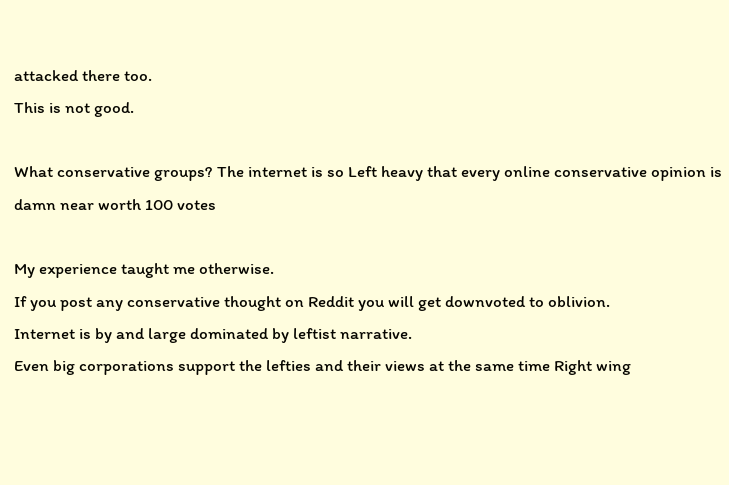attacked there too.
This is not good.

What conservative groups? The internet is so Left heavy that every online conservative opinion is damn near worth 100 votes

My experience taught me otherwise.
If you post any conservative thought on Reddit you will get downvoted to oblivion.
Internet is by and large dominated by leftist narrative.
Even big corporations support the lefties and their views at the same time Right wing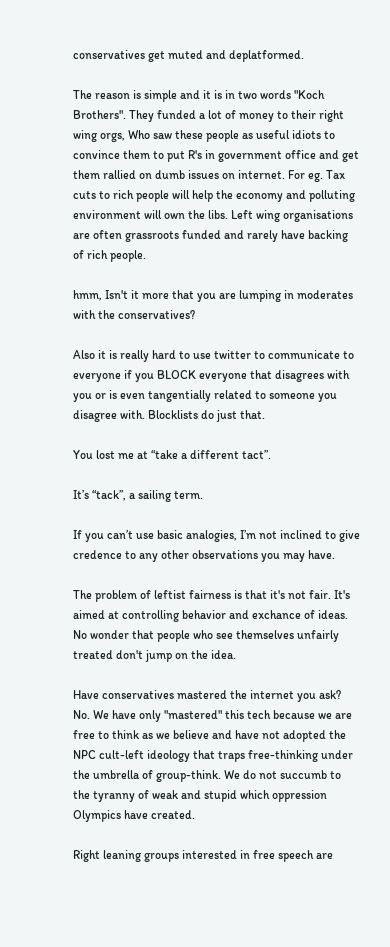conservatives get muted and deplatformed.

The reason is simple and it is in two words "Koch Brothers". They funded a lot of money to their right wing orgs, Who saw these people as useful idiots to convince them to put R's in government office and get them rallied on dumb issues on internet. For eg. Tax cuts to rich people will help the economy and polluting environment will own the libs. Left wing organisations are often grassroots funded and rarely have backing of rich people.

hmm, Isn't it more that you are lumping in moderates with the conservatives?

Also it is really hard to use twitter to communicate to everyone if you BLOCK everyone that disagrees with you or is even tangentially related to someone you disagree with. Blocklists do just that.

You lost me at “take a different tact”.

It’s “tack”, a sailing term.

If you can’t use basic analogies, I’m not inclined to give credence to any other observations you may have.

The problem of leftist fairness is that it's not fair. It's aimed at controlling behavior and exchance of ideas. No wonder that people who see themselves unfairly treated don't jump on the idea.

Have conservatives mastered the internet you ask? No. We have only "mastered" this tech because we are free to think as we believe and have not adopted the NPC cult-left ideology that traps free-thinking under the umbrella of group-think. We do not succumb to the tyranny of weak and stupid which oppression Olympics have created.

Right leaning groups interested in free speech are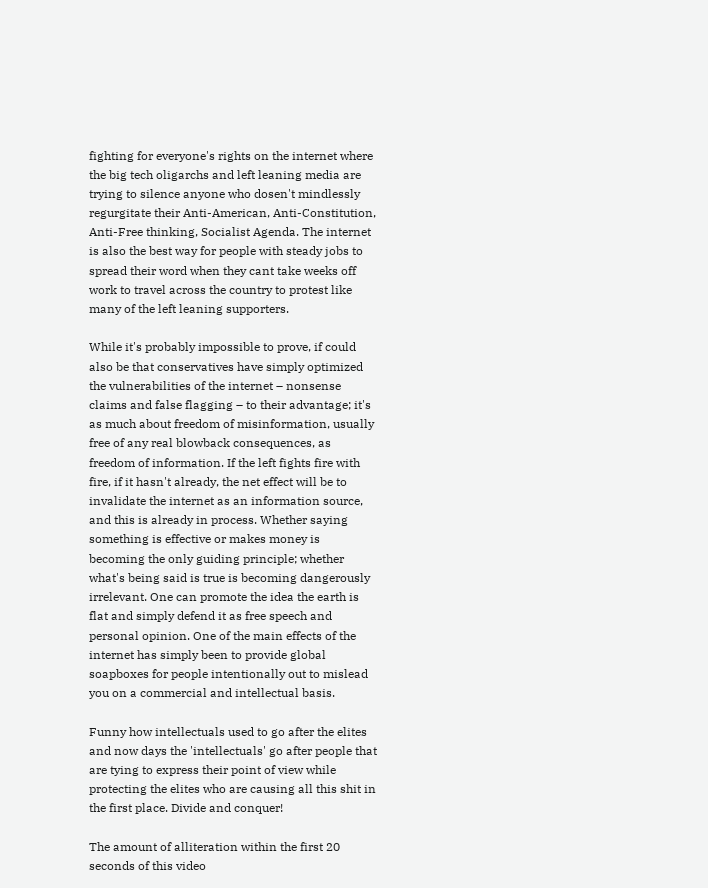fighting for everyone's rights on the internet where the big tech oligarchs and left leaning media are trying to silence anyone who dosen't mindlessly regurgitate their Anti-American, Anti-Constitution, Anti-Free thinking, Socialist Agenda. The internet is also the best way for people with steady jobs to spread their word when they cant take weeks off work to travel across the country to protest like many of the left leaning supporters.

While it's probably impossible to prove, if could also be that conservatives have simply optimized the vulnerabilities of the internet – nonsense claims and false flagging – to their advantage; it's as much about freedom of misinformation, usually free of any real blowback consequences, as freedom of information. If the left fights fire with fire, if it hasn't already, the net effect will be to invalidate the internet as an information source, and this is already in process. Whether saying something is effective or makes money is becoming the only guiding principle; whether what's being said is true is becoming dangerously irrelevant. One can promote the idea the earth is flat and simply defend it as free speech and personal opinion. One of the main effects of the internet has simply been to provide global soapboxes for people intentionally out to mislead you on a commercial and intellectual basis.

Funny how intellectuals used to go after the elites and now days the 'intellectuals' go after people that are tying to express their point of view while protecting the elites who are causing all this shit in the first place. Divide and conquer!

The amount of alliteration within the first 20 seconds of this video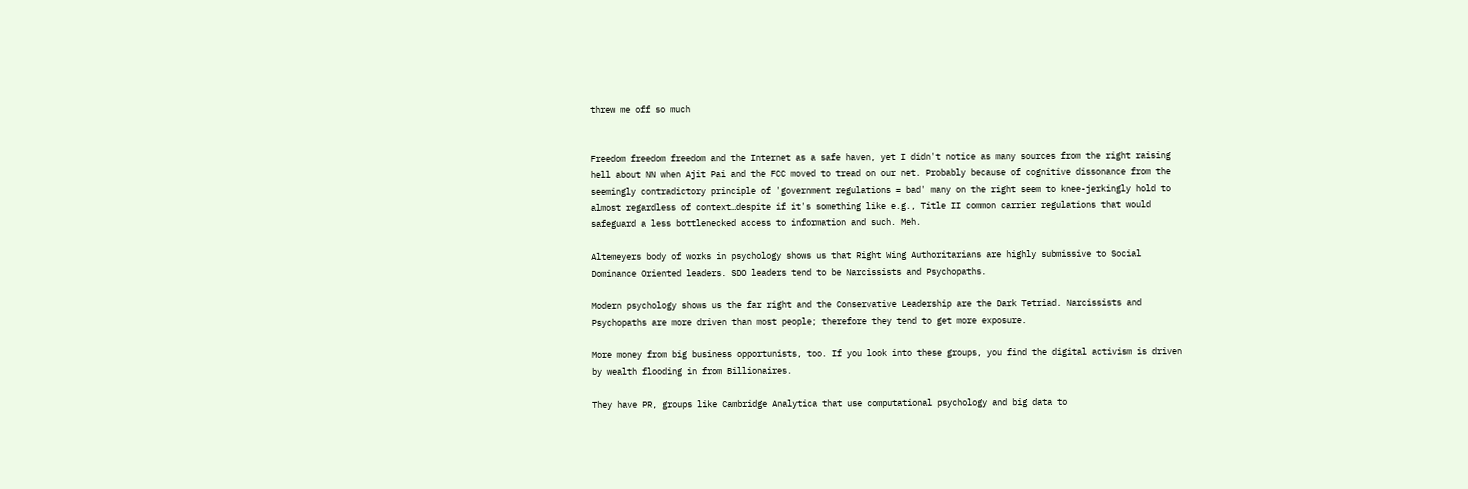threw me off so much


Freedom freedom freedom and the Internet as a safe haven, yet I didn't notice as many sources from the right raising hell about NN when Ajit Pai and the FCC moved to tread on our net. Probably because of cognitive dissonance from the seemingly contradictory principle of 'government regulations = bad' many on the right seem to knee-jerkingly hold to almost regardless of context…despite if it's something like e.g., Title II common carrier regulations that would safeguard a less bottlenecked access to information and such. Meh.

Altemeyers body of works in psychology shows us that Right Wing Authoritarians are highly submissive to Social Dominance Oriented leaders. SDO leaders tend to be Narcissists and Psychopaths.

Modern psychology shows us the far right and the Conservative Leadership are the Dark Tetriad. Narcissists and Psychopaths are more driven than most people; therefore they tend to get more exposure.

More money from big business opportunists, too. If you look into these groups, you find the digital activism is driven by wealth flooding in from Billionaires.

They have PR, groups like Cambridge Analytica that use computational psychology and big data to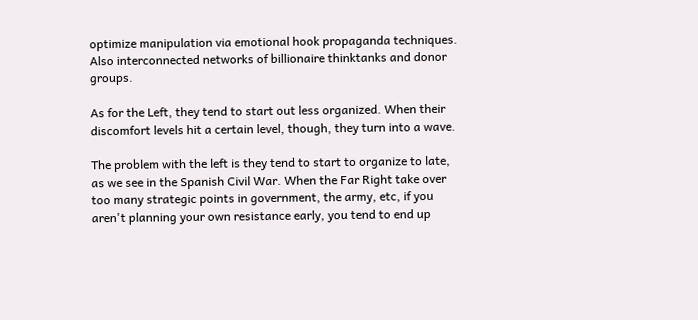optimize manipulation via emotional hook propaganda techniques. Also interconnected networks of billionaire thinktanks and donor groups.

As for the Left, they tend to start out less organized. When their discomfort levels hit a certain level, though, they turn into a wave.

The problem with the left is they tend to start to organize to late, as we see in the Spanish Civil War. When the Far Right take over too many strategic points in government, the army, etc, if you aren't planning your own resistance early, you tend to end up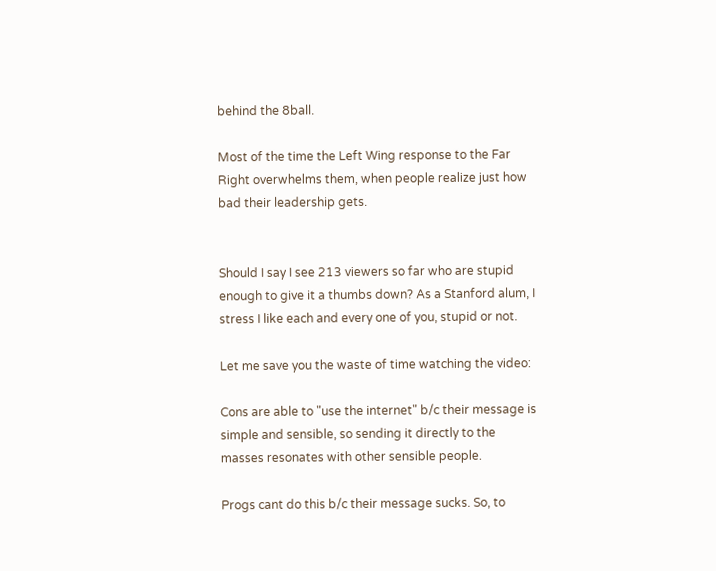behind the 8ball.

Most of the time the Left Wing response to the Far Right overwhelms them, when people realize just how bad their leadership gets.


Should I say I see 213 viewers so far who are stupid enough to give it a thumbs down? As a Stanford alum, I stress I like each and every one of you, stupid or not.

Let me save you the waste of time watching the video:

Cons are able to "use the internet" b/c their message is simple and sensible, so sending it directly to the masses resonates with other sensible people.

Progs cant do this b/c their message sucks. So, to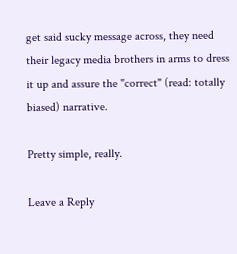get said sucky message across, they need their legacy media brothers in arms to dress it up and assure the "correct" (read: totally biased) narrative.

Pretty simple, really.

Leave a Reply